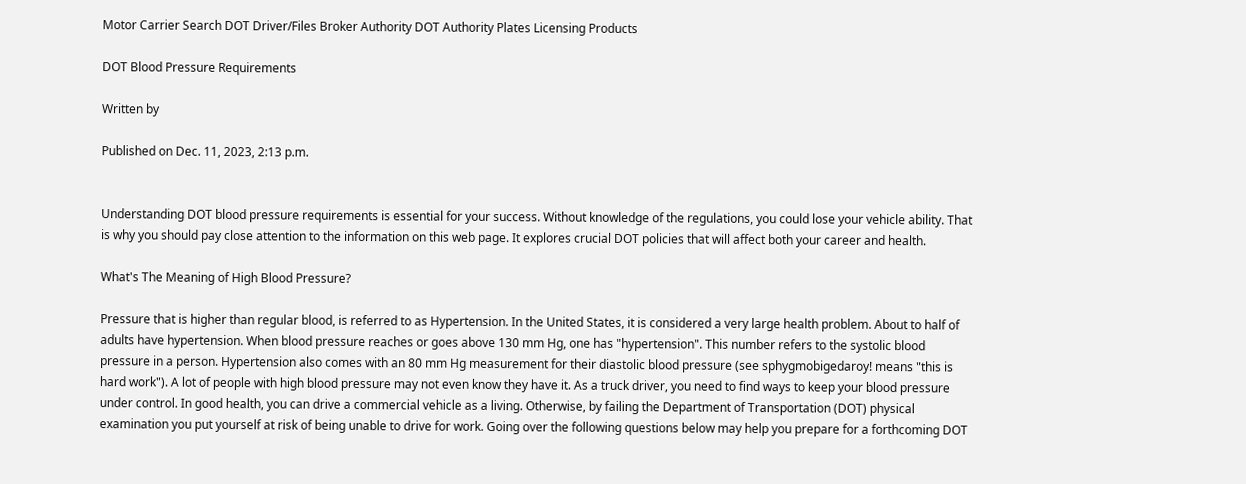Motor Carrier Search DOT Driver/Files Broker Authority DOT Authority Plates Licensing Products

DOT Blood Pressure Requirements

Written by

Published on Dec. 11, 2023, 2:13 p.m.


Understanding DOT blood pressure requirements is essential for your success. Without knowledge of the regulations, you could lose your vehicle ability. That is why you should pay close attention to the information on this web page. It explores crucial DOT policies that will affect both your career and health.

What's The Meaning of High Blood Pressure?

Pressure that is higher than regular blood, is referred to as Hypertension. In the United States, it is considered a very large health problem. About to half of adults have hypertension. When blood pressure reaches or goes above 130 mm Hg, one has "hypertension". This number refers to the systolic blood pressure in a person. Hypertension also comes with an 80 mm Hg measurement for their diastolic blood pressure (see sphygmobigedaroy! means "this is hard work"). A lot of people with high blood pressure may not even know they have it. As a truck driver, you need to find ways to keep your blood pressure under control. In good health, you can drive a commercial vehicle as a living. Otherwise, by failing the Department of Transportation (DOT) physical examination you put yourself at risk of being unable to drive for work. Going over the following questions below may help you prepare for a forthcoming DOT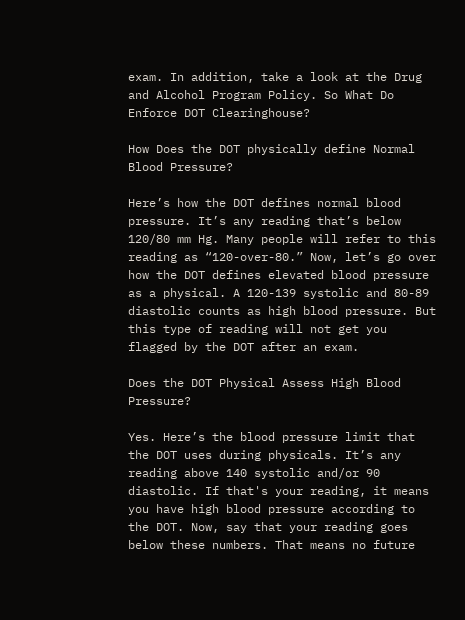exam. In addition, take a look at the Drug and Alcohol Program Policy. So What Do Enforce DOT Clearinghouse?

How Does the DOT physically define Normal Blood Pressure?

Here’s how the DOT defines normal blood pressure. It’s any reading that’s below 120/80 mm Hg. Many people will refer to this reading as “120-over-80.” Now, let’s go over how the DOT defines elevated blood pressure as a physical. A 120-139 systolic and 80-89 diastolic counts as high blood pressure. But this type of reading will not get you flagged by the DOT after an exam.

Does the DOT Physical Assess High Blood Pressure?

Yes. Here’s the blood pressure limit that the DOT uses during physicals. It’s any reading above 140 systolic and/or 90 diastolic. If that's your reading, it means you have high blood pressure according to the DOT. Now, say that your reading goes below these numbers. That means no future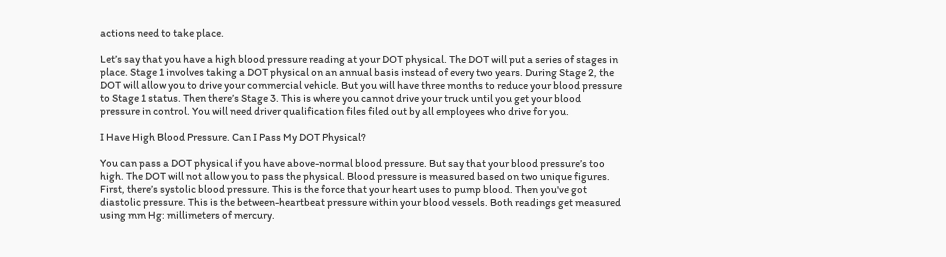actions need to take place.

Let’s say that you have a high blood pressure reading at your DOT physical. The DOT will put a series of stages in place. Stage 1 involves taking a DOT physical on an annual basis instead of every two years. During Stage 2, the DOT will allow you to drive your commercial vehicle. But you will have three months to reduce your blood pressure to Stage 1 status. Then there’s Stage 3. This is where you cannot drive your truck until you get your blood pressure in control. You will need driver qualification files filed out by all employees who drive for you.

I Have High Blood Pressure. Can I Pass My DOT Physical?

You can pass a DOT physical if you have above-normal blood pressure. But say that your blood pressure’s too high. The DOT will not allow you to pass the physical. Blood pressure is measured based on two unique figures. First, there’s systolic blood pressure. This is the force that your heart uses to pump blood. Then you've got diastolic pressure. This is the between-heartbeat pressure within your blood vessels. Both readings get measured using mm Hg: millimeters of mercury.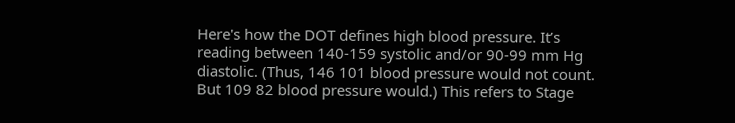Here's how the DOT defines high blood pressure. It’s reading between 140-159 systolic and/or 90-99 mm Hg diastolic. (Thus, 146 101 blood pressure would not count. But 109 82 blood pressure would.) This refers to Stage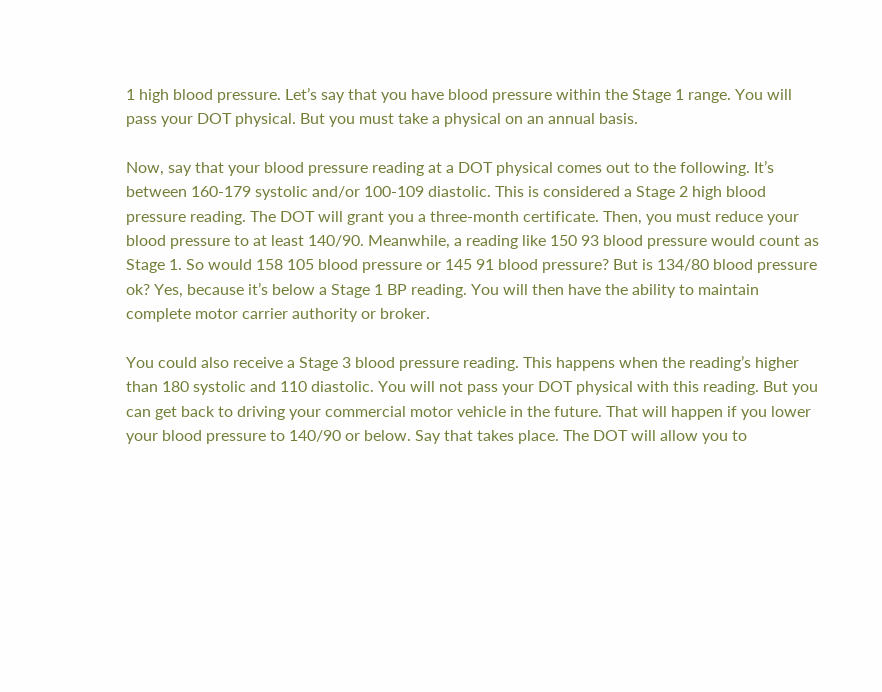1 high blood pressure. Let’s say that you have blood pressure within the Stage 1 range. You will pass your DOT physical. But you must take a physical on an annual basis.

Now, say that your blood pressure reading at a DOT physical comes out to the following. It’s between 160-179 systolic and/or 100-109 diastolic. This is considered a Stage 2 high blood pressure reading. The DOT will grant you a three-month certificate. Then, you must reduce your blood pressure to at least 140/90. Meanwhile, a reading like 150 93 blood pressure would count as Stage 1. So would 158 105 blood pressure or 145 91 blood pressure? But is 134/80 blood pressure ok? Yes, because it’s below a Stage 1 BP reading. You will then have the ability to maintain complete motor carrier authority or broker.

You could also receive a Stage 3 blood pressure reading. This happens when the reading’s higher than 180 systolic and 110 diastolic. You will not pass your DOT physical with this reading. But you can get back to driving your commercial motor vehicle in the future. That will happen if you lower your blood pressure to 140/90 or below. Say that takes place. The DOT will allow you to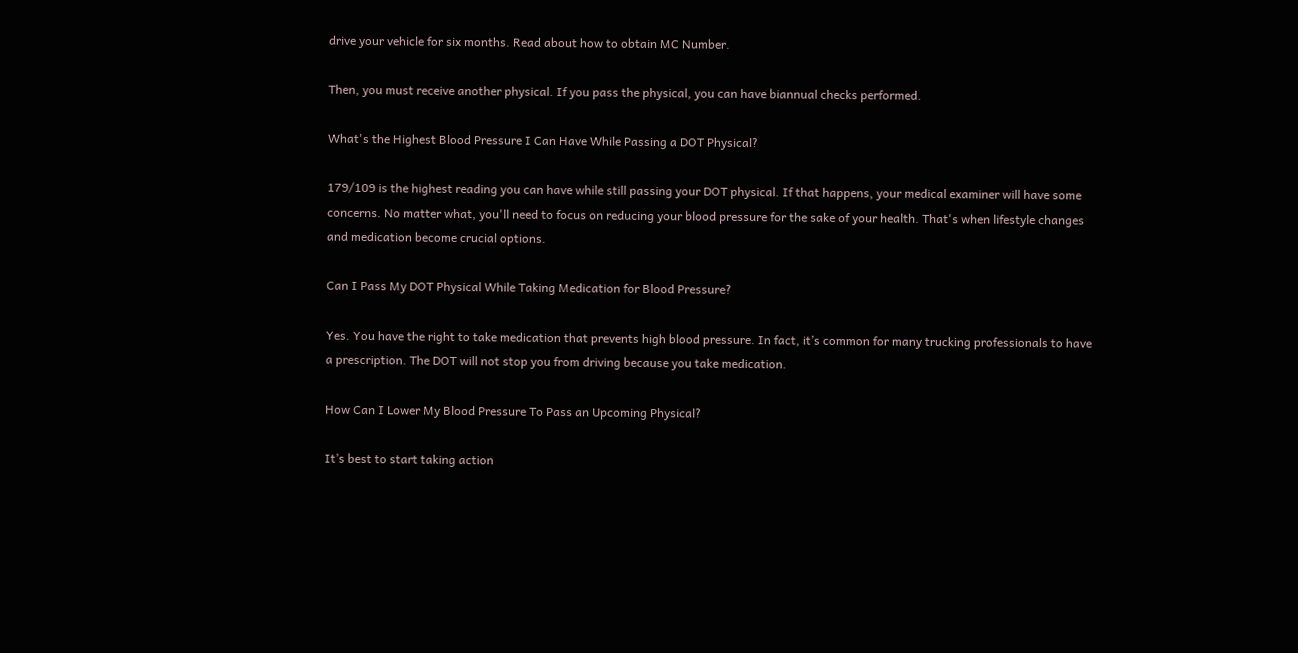drive your vehicle for six months. Read about how to obtain MC Number.

Then, you must receive another physical. If you pass the physical, you can have biannual checks performed.

What's the Highest Blood Pressure I Can Have While Passing a DOT Physical?

179/109 is the highest reading you can have while still passing your DOT physical. If that happens, your medical examiner will have some concerns. No matter what, you'll need to focus on reducing your blood pressure for the sake of your health. That's when lifestyle changes and medication become crucial options.

Can I Pass My DOT Physical While Taking Medication for Blood Pressure?

Yes. You have the right to take medication that prevents high blood pressure. In fact, it’s common for many trucking professionals to have a prescription. The DOT will not stop you from driving because you take medication.

How Can I Lower My Blood Pressure To Pass an Upcoming Physical?

It’s best to start taking action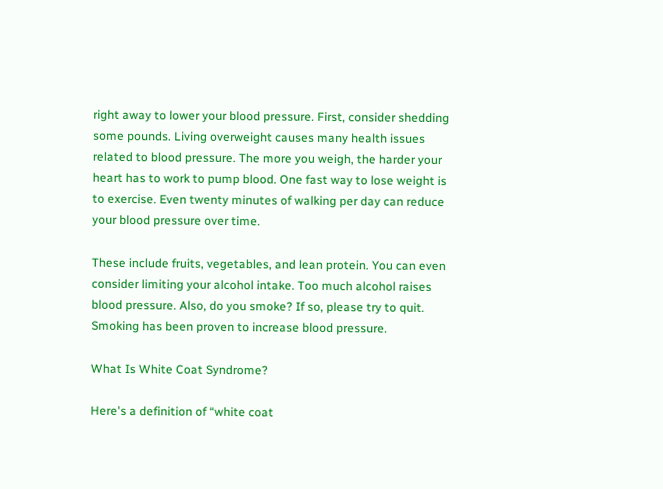right away to lower your blood pressure. First, consider shedding some pounds. Living overweight causes many health issues related to blood pressure. The more you weigh, the harder your heart has to work to pump blood. One fast way to lose weight is to exercise. Even twenty minutes of walking per day can reduce your blood pressure over time.

These include fruits, vegetables, and lean protein. You can even consider limiting your alcohol intake. Too much alcohol raises blood pressure. Also, do you smoke? If so, please try to quit. Smoking has been proven to increase blood pressure.

What Is White Coat Syndrome?

Here's a definition of “white coat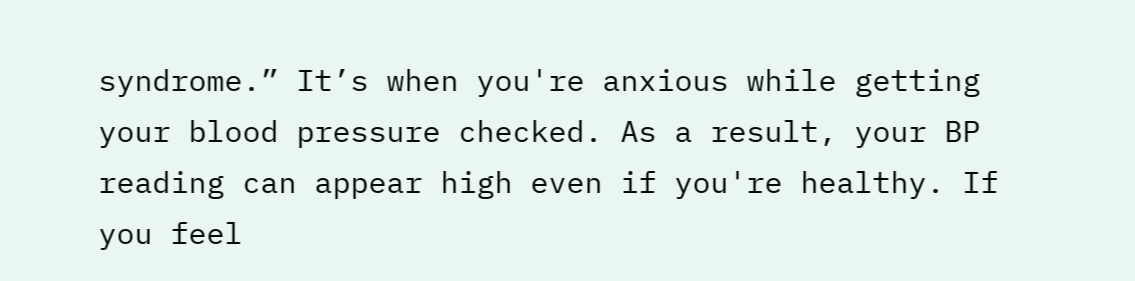syndrome.” It’s when you're anxious while getting your blood pressure checked. As a result, your BP reading can appear high even if you're healthy. If you feel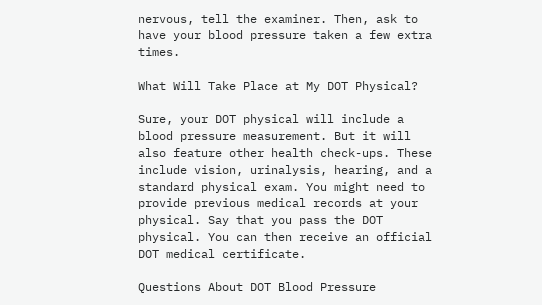nervous, tell the examiner. Then, ask to have your blood pressure taken a few extra times.

What Will Take Place at My DOT Physical?

Sure, your DOT physical will include a blood pressure measurement. But it will also feature other health check-ups. These include vision, urinalysis, hearing, and a standard physical exam. You might need to provide previous medical records at your physical. Say that you pass the DOT physical. You can then receive an official DOT medical certificate.

Questions About DOT Blood Pressure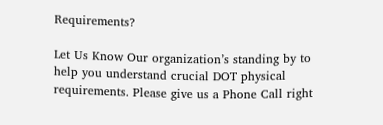Requirements?

Let Us Know Our organization’s standing by to help you understand crucial DOT physical requirements. Please give us a Phone Call right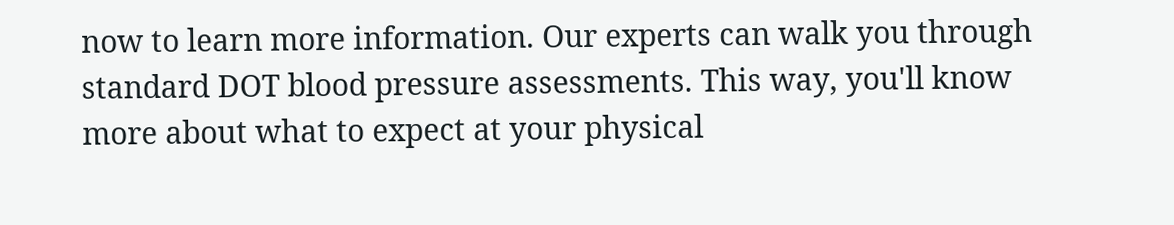now to learn more information. Our experts can walk you through standard DOT blood pressure assessments. This way, you'll know more about what to expect at your physical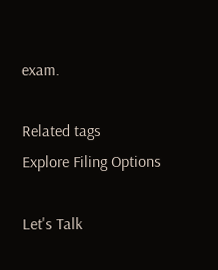exam.

Related tags
Explore Filing Options

Let's Talk